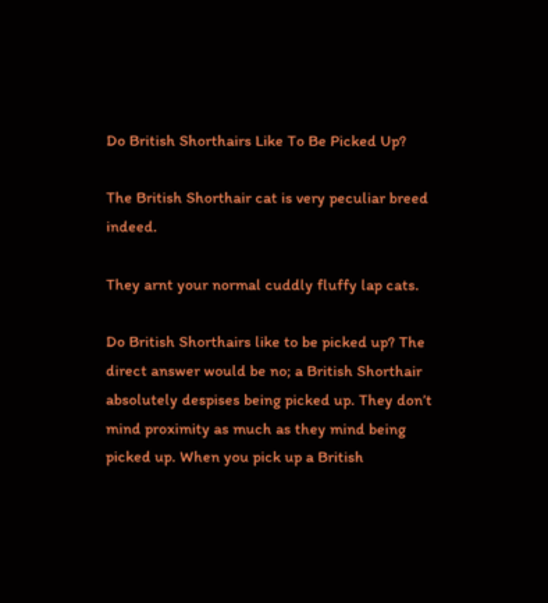Do British Shorthairs Like To Be Picked Up?

The British Shorthair cat is very peculiar breed indeed.

They arnt your normal cuddly fluffy lap cats.

Do British Shorthairs like to be picked up? The direct answer would be no; a British Shorthair absolutely despises being picked up. They don’t mind proximity as much as they mind being picked up. When you pick up a British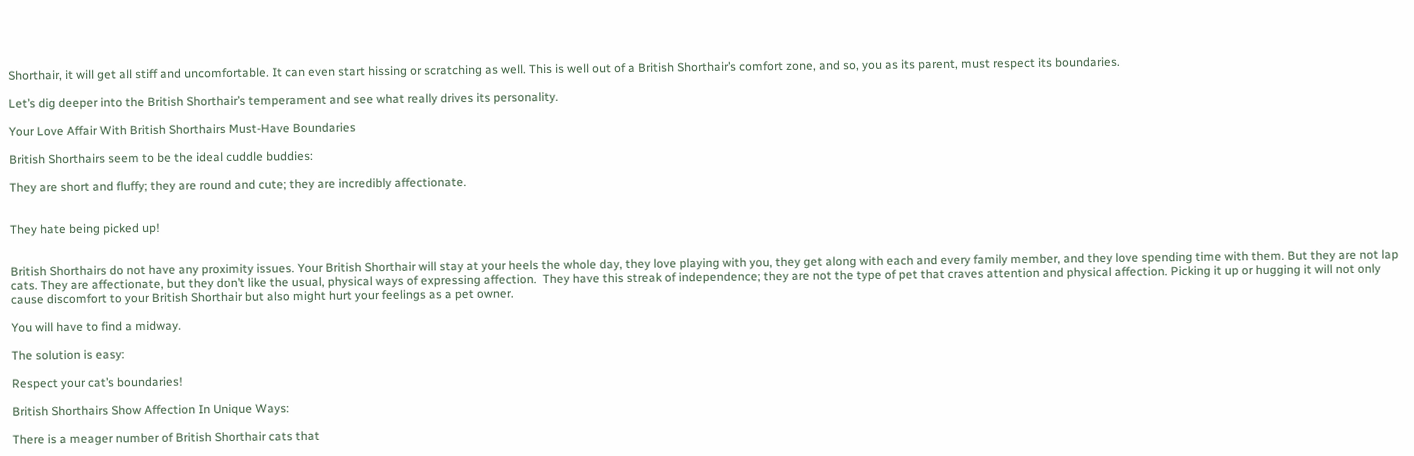Shorthair, it will get all stiff and uncomfortable. It can even start hissing or scratching as well. This is well out of a British Shorthair’s comfort zone, and so, you as its parent, must respect its boundaries.

Let’s dig deeper into the British Shorthair’s temperament and see what really drives its personality.

Your Love Affair With British Shorthairs Must-Have Boundaries

British Shorthairs seem to be the ideal cuddle buddies:

They are short and fluffy; they are round and cute; they are incredibly affectionate.


They hate being picked up!


British Shorthairs do not have any proximity issues. Your British Shorthair will stay at your heels the whole day, they love playing with you, they get along with each and every family member, and they love spending time with them. But they are not lap cats. They are affectionate, but they don’t like the usual, physical ways of expressing affection.  They have this streak of independence; they are not the type of pet that craves attention and physical affection. Picking it up or hugging it will not only cause discomfort to your British Shorthair but also might hurt your feelings as a pet owner.

You will have to find a midway.

The solution is easy:

Respect your cat’s boundaries!

British Shorthairs Show Affection In Unique Ways:

There is a meager number of British Shorthair cats that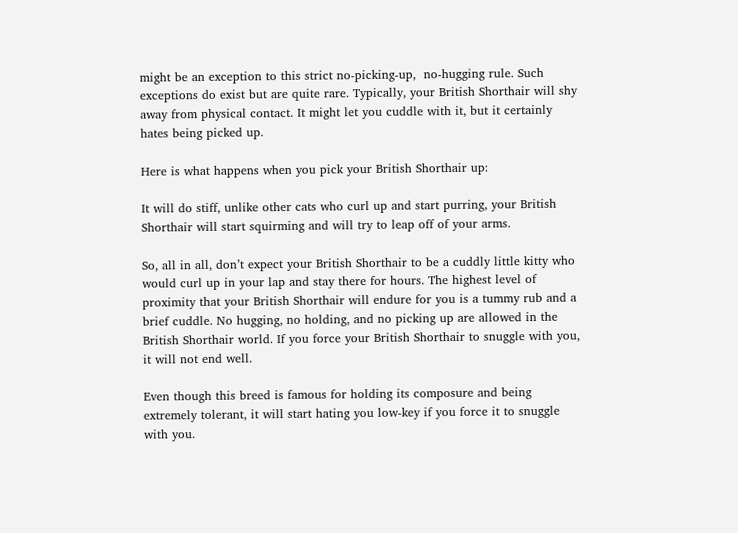might be an exception to this strict no-picking-up,  no-hugging rule. Such exceptions do exist but are quite rare. Typically, your British Shorthair will shy away from physical contact. It might let you cuddle with it, but it certainly hates being picked up.

Here is what happens when you pick your British Shorthair up:

It will do stiff, unlike other cats who curl up and start purring, your British Shorthair will start squirming and will try to leap off of your arms.

So, all in all, don’t expect your British Shorthair to be a cuddly little kitty who would curl up in your lap and stay there for hours. The highest level of proximity that your British Shorthair will endure for you is a tummy rub and a brief cuddle. No hugging, no holding, and no picking up are allowed in the British Shorthair world. If you force your British Shorthair to snuggle with you, it will not end well.

Even though this breed is famous for holding its composure and being extremely tolerant, it will start hating you low-key if you force it to snuggle with you.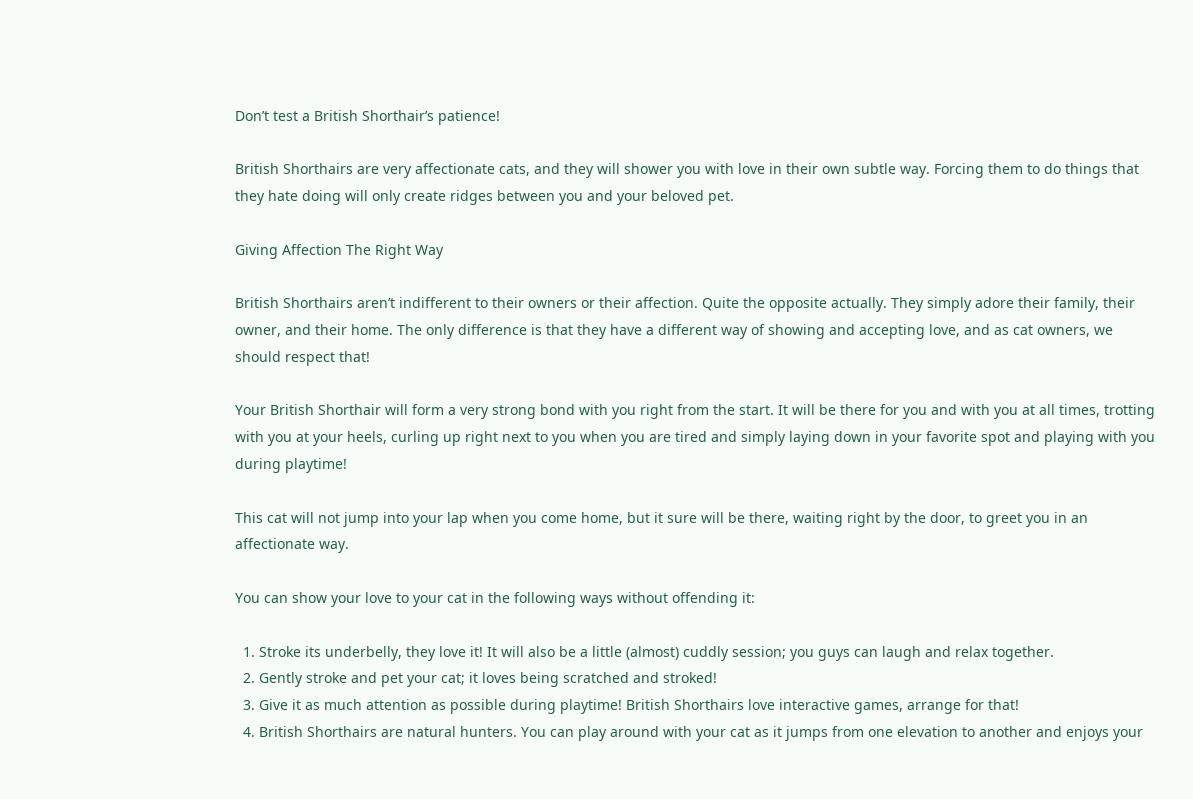Don’t test a British Shorthair’s patience!

British Shorthairs are very affectionate cats, and they will shower you with love in their own subtle way. Forcing them to do things that they hate doing will only create ridges between you and your beloved pet.

Giving Affection The Right Way

British Shorthairs aren’t indifferent to their owners or their affection. Quite the opposite actually. They simply adore their family, their owner, and their home. The only difference is that they have a different way of showing and accepting love, and as cat owners, we should respect that!

Your British Shorthair will form a very strong bond with you right from the start. It will be there for you and with you at all times, trotting with you at your heels, curling up right next to you when you are tired and simply laying down in your favorite spot and playing with you during playtime!

This cat will not jump into your lap when you come home, but it sure will be there, waiting right by the door, to greet you in an affectionate way.

You can show your love to your cat in the following ways without offending it:

  1. Stroke its underbelly, they love it! It will also be a little (almost) cuddly session; you guys can laugh and relax together.
  2. Gently stroke and pet your cat; it loves being scratched and stroked!
  3. Give it as much attention as possible during playtime! British Shorthairs love interactive games, arrange for that!
  4. British Shorthairs are natural hunters. You can play around with your cat as it jumps from one elevation to another and enjoys your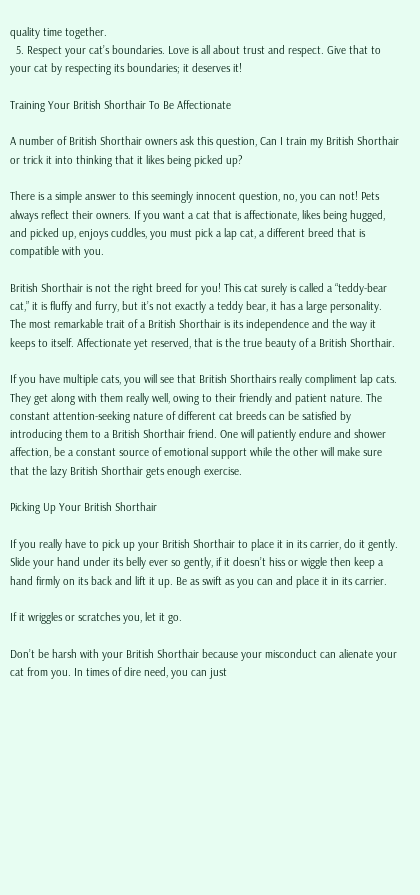quality time together.
  5. Respect your cat’s boundaries. Love is all about trust and respect. Give that to your cat by respecting its boundaries; it deserves it!

Training Your British Shorthair To Be Affectionate

A number of British Shorthair owners ask this question, Can I train my British Shorthair or trick it into thinking that it likes being picked up?

There is a simple answer to this seemingly innocent question, no, you can not! Pets always reflect their owners. If you want a cat that is affectionate, likes being hugged, and picked up, enjoys cuddles, you must pick a lap cat, a different breed that is compatible with you.

British Shorthair is not the right breed for you! This cat surely is called a “teddy-bear cat,” it is fluffy and furry, but it’s not exactly a teddy bear, it has a large personality. The most remarkable trait of a British Shorthair is its independence and the way it keeps to itself. Affectionate yet reserved, that is the true beauty of a British Shorthair.

If you have multiple cats, you will see that British Shorthairs really compliment lap cats. They get along with them really well, owing to their friendly and patient nature. The constant attention-seeking nature of different cat breeds can be satisfied by introducing them to a British Shorthair friend. One will patiently endure and shower affection, be a constant source of emotional support while the other will make sure that the lazy British Shorthair gets enough exercise.

Picking Up Your British Shorthair

If you really have to pick up your British Shorthair to place it in its carrier, do it gently. Slide your hand under its belly ever so gently, if it doesn’t hiss or wiggle then keep a hand firmly on its back and lift it up. Be as swift as you can and place it in its carrier.

If it wriggles or scratches you, let it go.

Don’t be harsh with your British Shorthair because your misconduct can alienate your cat from you. In times of dire need, you can just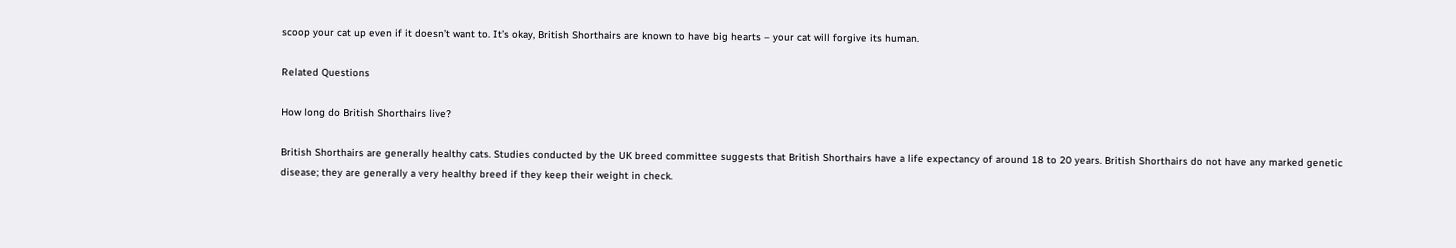scoop your cat up even if it doesn’t want to. It’s okay, British Shorthairs are known to have big hearts – your cat will forgive its human.

Related Questions

How long do British Shorthairs live?

British Shorthairs are generally healthy cats. Studies conducted by the UK breed committee suggests that British Shorthairs have a life expectancy of around 18 to 20 years. British Shorthairs do not have any marked genetic disease; they are generally a very healthy breed if they keep their weight in check.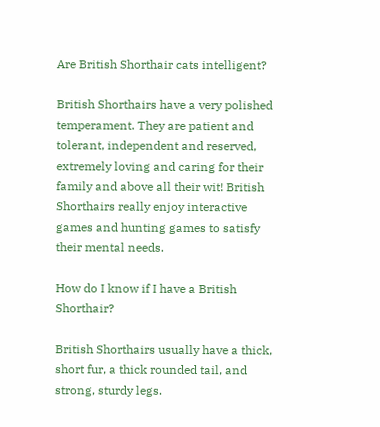Are British Shorthair cats intelligent?

British Shorthairs have a very polished temperament. They are patient and tolerant, independent and reserved, extremely loving and caring for their family and above all their wit! British Shorthairs really enjoy interactive games and hunting games to satisfy their mental needs.

How do I know if I have a British Shorthair?

British Shorthairs usually have a thick, short fur, a thick rounded tail, and strong, sturdy legs.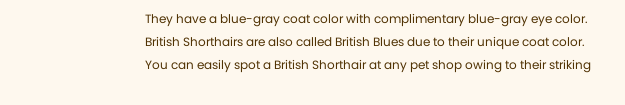They have a blue-gray coat color with complimentary blue-gray eye color. British Shorthairs are also called British Blues due to their unique coat color. You can easily spot a British Shorthair at any pet shop owing to their striking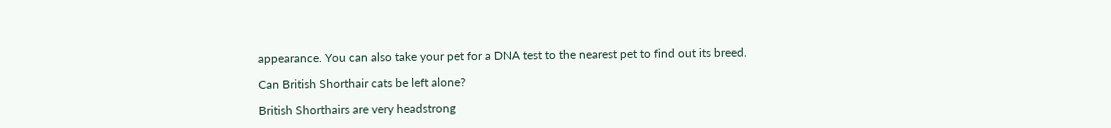appearance. You can also take your pet for a DNA test to the nearest pet to find out its breed.

Can British Shorthair cats be left alone?

British Shorthairs are very headstrong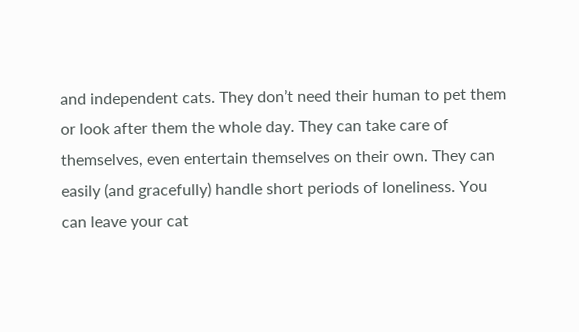and independent cats. They don’t need their human to pet them or look after them the whole day. They can take care of themselves, even entertain themselves on their own. They can easily (and gracefully) handle short periods of loneliness. You can leave your cat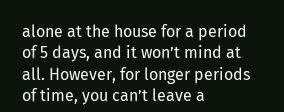alone at the house for a period of 5 days, and it won’t mind at all. However, for longer periods of time, you can’t leave a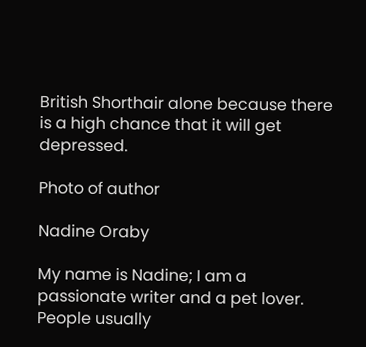British Shorthair alone because there is a high chance that it will get depressed.

Photo of author

Nadine Oraby

My name is Nadine; I am a passionate writer and a pet lover. People usually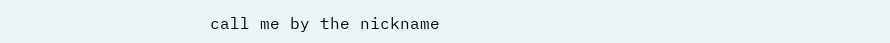call me by the nickname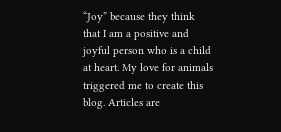“Joy” because they think that I am a positive and joyful person who is a child at heart. My love for animals triggered me to create this blog. Articles are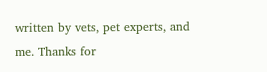written by vets, pet experts, and me. Thanks for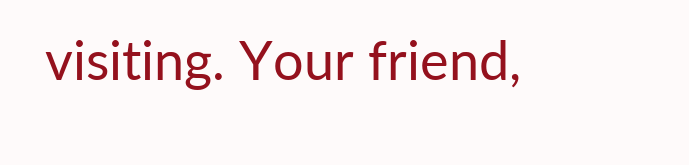visiting. Your friend,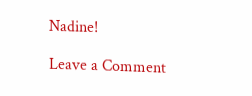Nadine!

Leave a Comment